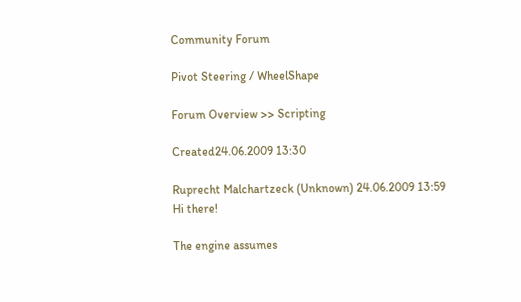Community Forum

Pivot Steering / WheelShape

Forum Overview >> Scripting

Created24.06.2009 13:30

Ruprecht Malchartzeck (Unknown) 24.06.2009 13:59
Hi there!

The engine assumes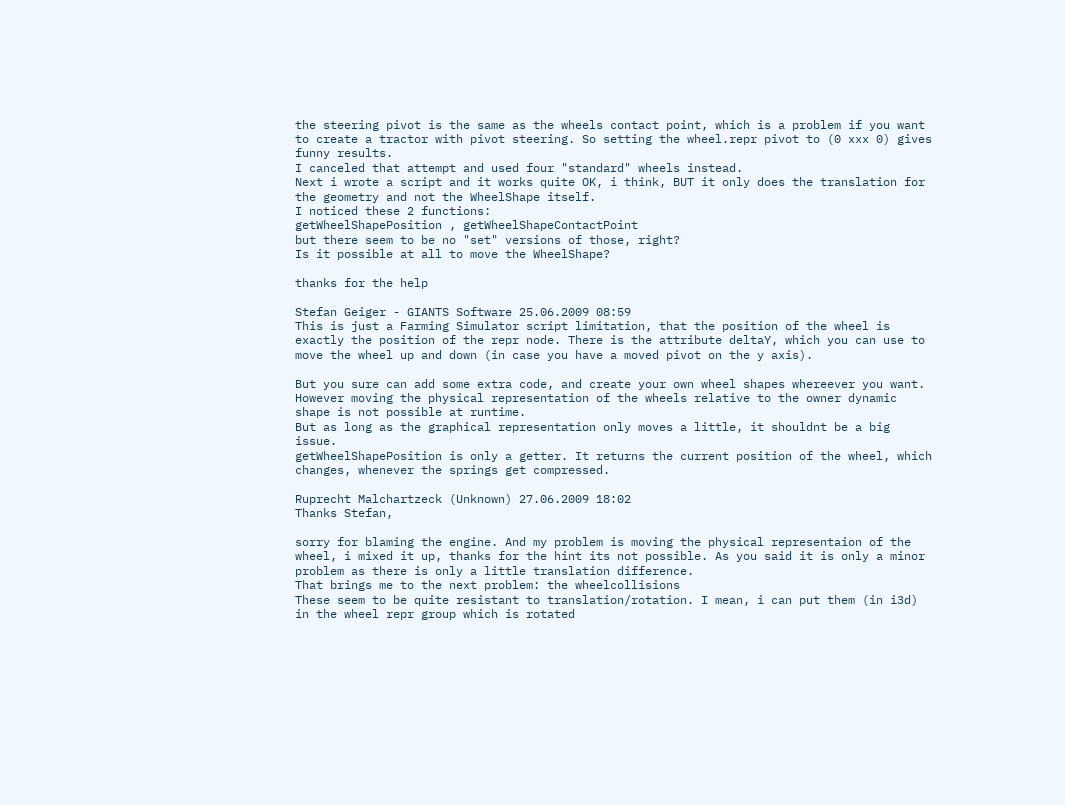the steering pivot is the same as the wheels contact point, which is a problem if you want to create a tractor with pivot steering. So setting the wheel.repr pivot to (0 xxx 0) gives funny results.
I canceled that attempt and used four "standard" wheels instead.
Next i wrote a script and it works quite OK, i think, BUT it only does the translation for the geometry and not the WheelShape itself.
I noticed these 2 functions:
getWheelShapePosition , getWheelShapeContactPoint
but there seem to be no "set" versions of those, right?
Is it possible at all to move the WheelShape?

thanks for the help

Stefan Geiger - GIANTS Software 25.06.2009 08:59
This is just a Farming Simulator script limitation, that the position of the wheel is exactly the position of the repr node. There is the attribute deltaY, which you can use to move the wheel up and down (in case you have a moved pivot on the y axis).

But you sure can add some extra code, and create your own wheel shapes whereever you want. However moving the physical representation of the wheels relative to the owner dynamic shape is not possible at runtime.
But as long as the graphical representation only moves a little, it shouldnt be a big issue.
getWheelShapePosition is only a getter. It returns the current position of the wheel, which changes, whenever the springs get compressed.

Ruprecht Malchartzeck (Unknown) 27.06.2009 18:02
Thanks Stefan,

sorry for blaming the engine. And my problem is moving the physical representaion of the wheel, i mixed it up, thanks for the hint its not possible. As you said it is only a minor problem as there is only a little translation difference.
That brings me to the next problem: the wheelcollisions
These seem to be quite resistant to translation/rotation. I mean, i can put them (in i3d) in the wheel repr group which is rotated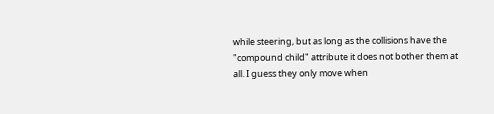while steering, but as long as the collisions have the "compound child" attribute it does not bother them at all. I guess they only move when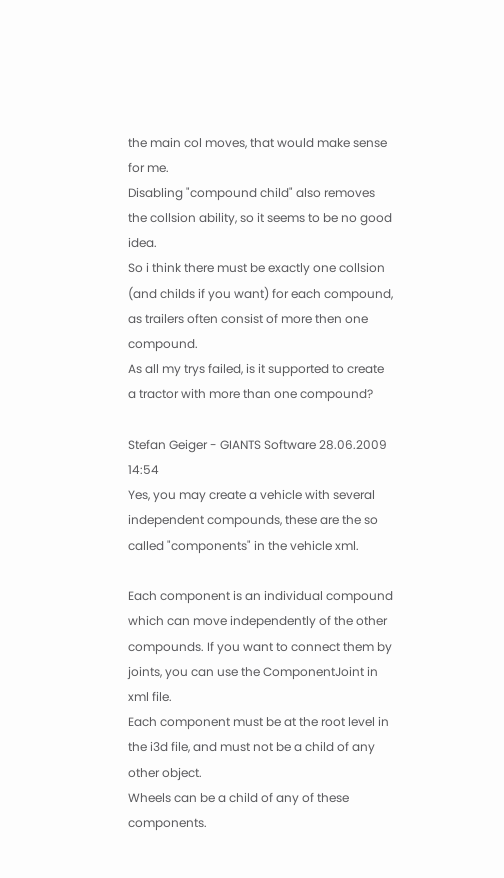the main col moves, that would make sense for me.
Disabling "compound child" also removes the collsion ability, so it seems to be no good idea.
So i think there must be exactly one collsion (and childs if you want) for each compound, as trailers often consist of more then one compound.
As all my trys failed, is it supported to create a tractor with more than one compound?

Stefan Geiger - GIANTS Software 28.06.2009 14:54
Yes, you may create a vehicle with several independent compounds, these are the so called "components" in the vehicle xml.

Each component is an individual compound which can move independently of the other compounds. If you want to connect them by joints, you can use the ComponentJoint in xml file.
Each component must be at the root level in the i3d file, and must not be a child of any other object.
Wheels can be a child of any of these components.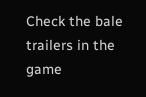Check the bale trailers in the game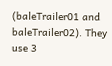(baleTrailer01 and baleTrailer02). They use 3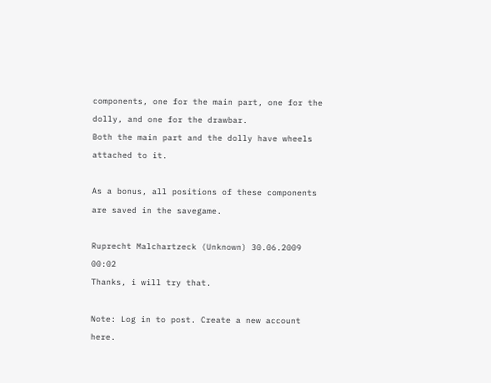components, one for the main part, one for the dolly, and one for the drawbar.
Both the main part and the dolly have wheels attached to it.

As a bonus, all positions of these components are saved in the savegame.

Ruprecht Malchartzeck (Unknown) 30.06.2009 00:02
Thanks, i will try that.

Note: Log in to post. Create a new account here.